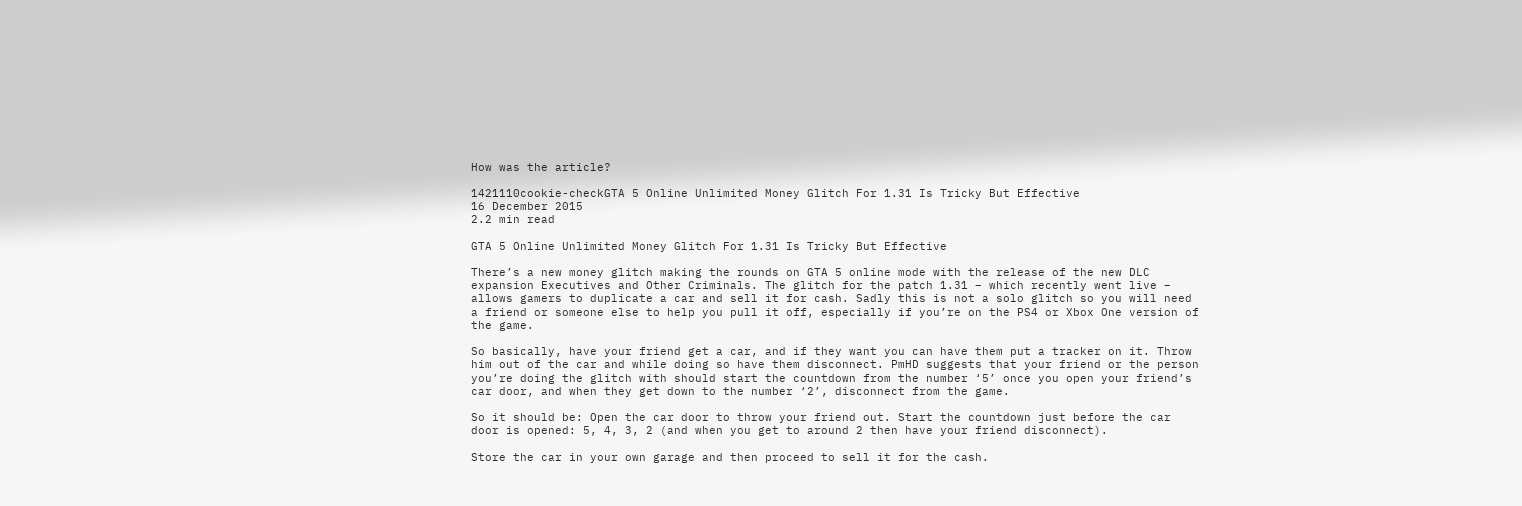How was the article?

1421110cookie-checkGTA 5 Online Unlimited Money Glitch For 1.31 Is Tricky But Effective
16 December 2015
2.2 min read

GTA 5 Online Unlimited Money Glitch For 1.31 Is Tricky But Effective

There’s a new money glitch making the rounds on GTA 5 online mode with the release of the new DLC expansion Executives and Other Criminals. The glitch for the patch 1.31 – which recently went live – allows gamers to duplicate a car and sell it for cash. Sadly this is not a solo glitch so you will need a friend or someone else to help you pull it off, especially if you’re on the PS4 or Xbox One version of the game.

So basically, have your friend get a car, and if they want you can have them put a tracker on it. Throw him out of the car and while doing so have them disconnect. PmHD suggests that your friend or the person you’re doing the glitch with should start the countdown from the number ‘5’ once you open your friend’s car door, and when they get down to the number ‘2’, disconnect from the game.

So it should be: Open the car door to throw your friend out. Start the countdown just before the car door is opened: 5, 4, 3, 2 (and when you get to around 2 then have your friend disconnect).

Store the car in your own garage and then proceed to sell it for the cash.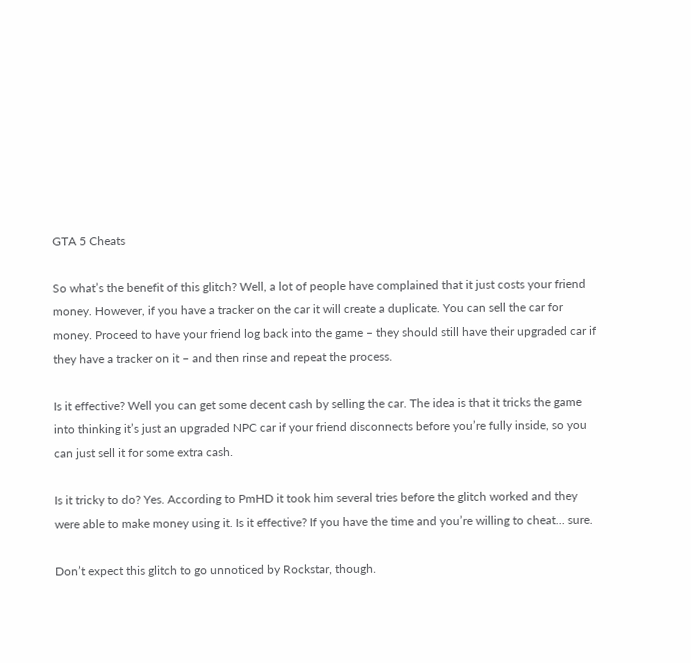GTA 5 Cheats

So what’s the benefit of this glitch? Well, a lot of people have complained that it just costs your friend money. However, if you have a tracker on the car it will create a duplicate. You can sell the car for money. Proceed to have your friend log back into the game – they should still have their upgraded car if they have a tracker on it – and then rinse and repeat the process.

Is it effective? Well you can get some decent cash by selling the car. The idea is that it tricks the game into thinking it’s just an upgraded NPC car if your friend disconnects before you’re fully inside, so you can just sell it for some extra cash.

Is it tricky to do? Yes. According to PmHD it took him several tries before the glitch worked and they were able to make money using it. Is it effective? If you have the time and you’re willing to cheat… sure.

Don’t expect this glitch to go unnoticed by Rockstar, though.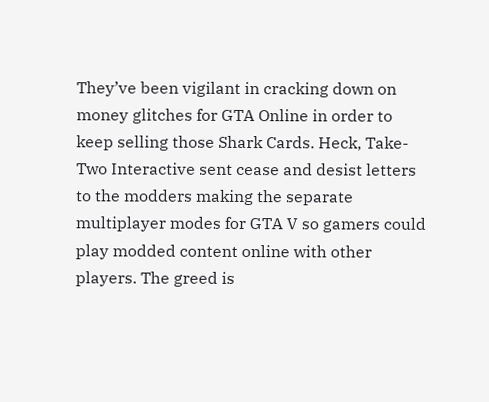They’ve been vigilant in cracking down on money glitches for GTA Online in order to keep selling those Shark Cards. Heck, Take-Two Interactive sent cease and desist letters to the modders making the separate multiplayer modes for GTA V so gamers could play modded content online with other players. The greed is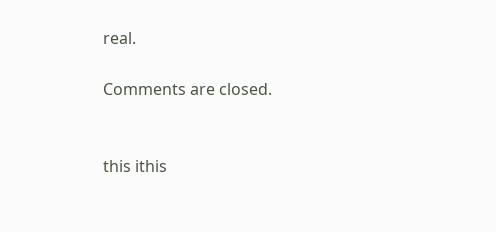real.

Comments are closed.


this ithis